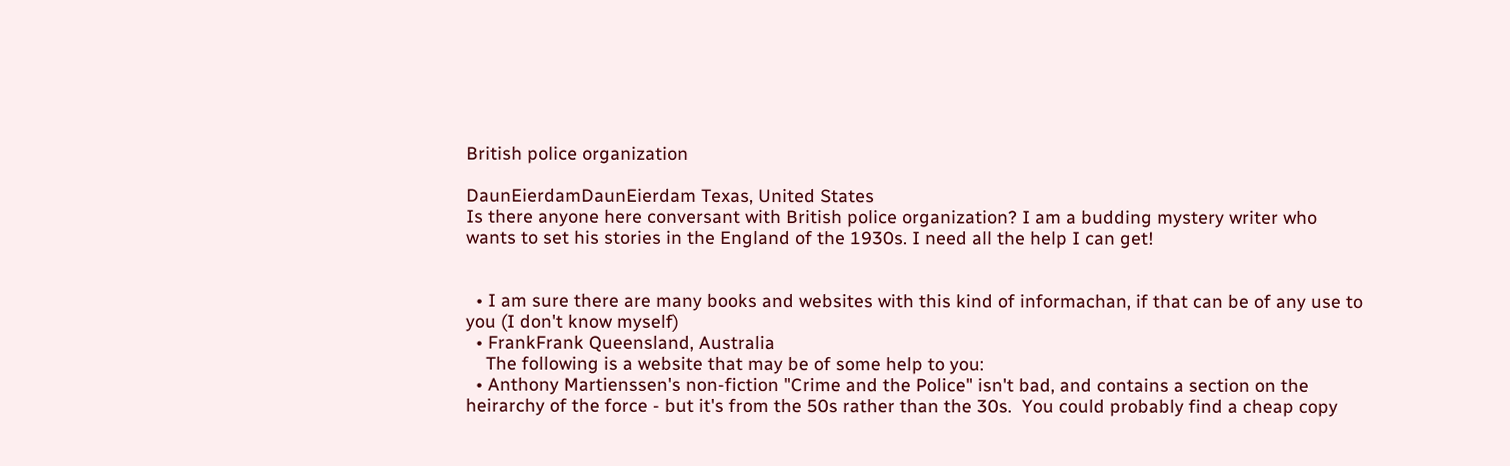British police organization

DaunEierdamDaunEierdam Texas, United States
Is there anyone here conversant with British police organization? I am a budding mystery writer who wants to set his stories in the England of the 1930s. I need all the help I can get!


  • I am sure there are many books and websites with this kind of informachan, if that can be of any use to you (I don't know myself)
  • FrankFrank Queensland, Australia
    The following is a website that may be of some help to you:
  • Anthony Martienssen's non-fiction "Crime and the Police" isn't bad, and contains a section on the heirarchy of the force - but it's from the 50s rather than the 30s.  You could probably find a cheap copy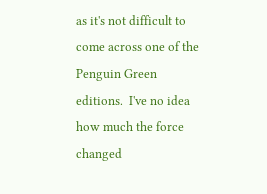as it's not difficult to come across one of the Penguin Green editions.  I've no idea how much the force changed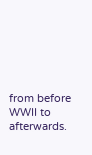from before WWII to afterwards.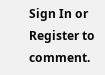Sign In or Register to comment.